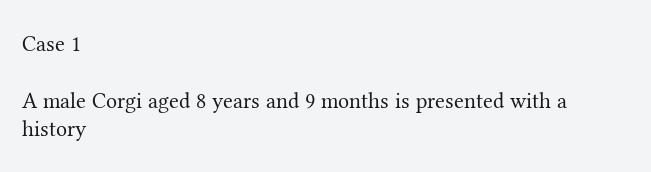Case 1

A male Corgi aged 8 years and 9 months is presented with a history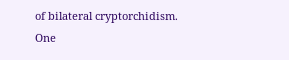of bilateral cryptorchidism.  One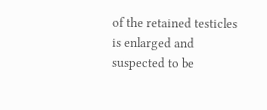of the retained testicles is enlarged and suspected to be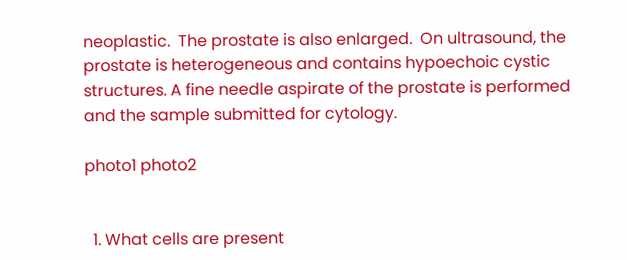neoplastic.  The prostate is also enlarged.  On ultrasound, the prostate is heterogeneous and contains hypoechoic cystic structures. A fine needle aspirate of the prostate is performed and the sample submitted for cytology.

photo1 photo2


  1. What cells are present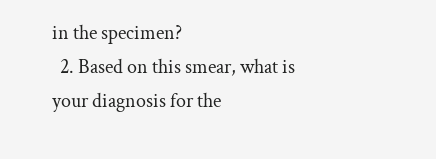in the specimen?
  2. Based on this smear, what is your diagnosis for the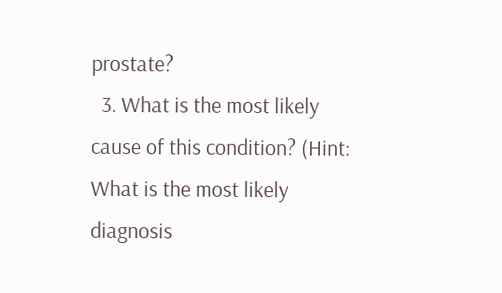prostate?
  3. What is the most likely cause of this condition? (Hint: What is the most likely diagnosis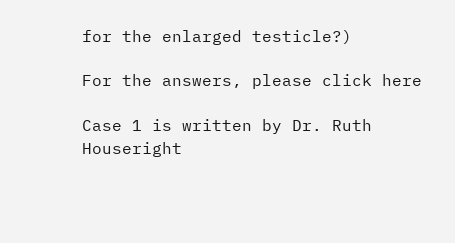for the enlarged testicle?)

For the answers, please click here

Case 1 is written by Dr. Ruth Houseright